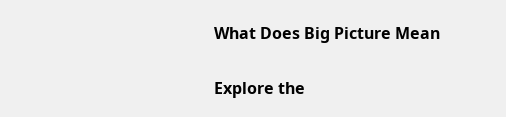What Does Big Picture Mean

Explore the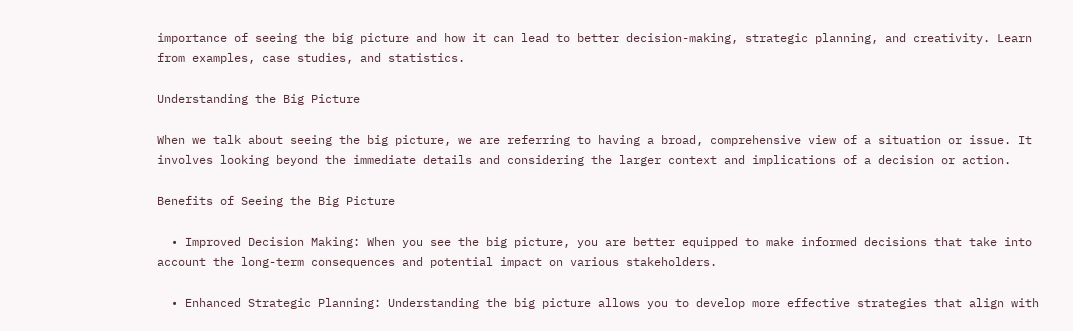importance of seeing the big picture and how it can lead to better decision-making, strategic planning, and creativity. Learn from examples, case studies, and statistics.

Understanding the Big Picture

When we talk about seeing the big picture, we are referring to having a broad, comprehensive view of a situation or issue. It involves looking beyond the immediate details and considering the larger context and implications of a decision or action.

Benefits of Seeing the Big Picture

  • Improved Decision Making: When you see the big picture, you are better equipped to make informed decisions that take into account the long-term consequences and potential impact on various stakeholders.

  • Enhanced Strategic Planning: Understanding the big picture allows you to develop more effective strategies that align with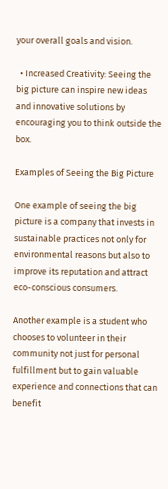your overall goals and vision.

  • Increased Creativity: Seeing the big picture can inspire new ideas and innovative solutions by encouraging you to think outside the box.

Examples of Seeing the Big Picture

One example of seeing the big picture is a company that invests in sustainable practices not only for environmental reasons but also to improve its reputation and attract eco-conscious consumers.

Another example is a student who chooses to volunteer in their community not just for personal fulfillment but to gain valuable experience and connections that can benefit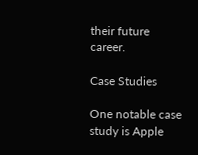their future career.

Case Studies

One notable case study is Apple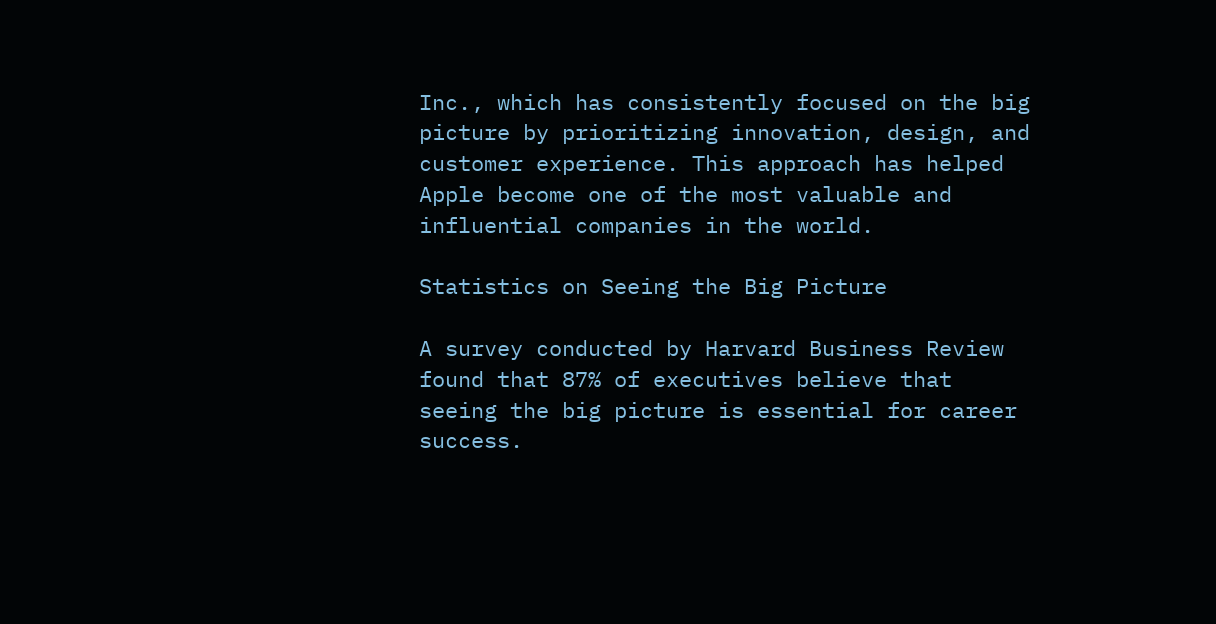Inc., which has consistently focused on the big picture by prioritizing innovation, design, and customer experience. This approach has helped Apple become one of the most valuable and influential companies in the world.

Statistics on Seeing the Big Picture

A survey conducted by Harvard Business Review found that 87% of executives believe that seeing the big picture is essential for career success.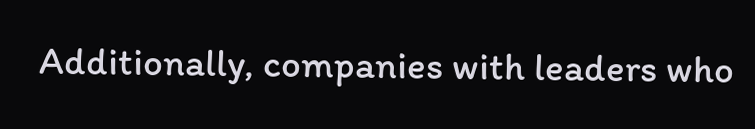Additionally, companies with leaders who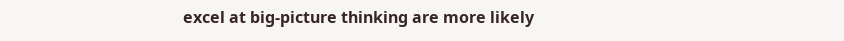excel at big-picture thinking are more likely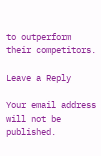to outperform their competitors.

Leave a Reply

Your email address will not be published.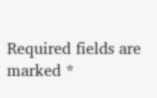Required fields are marked *